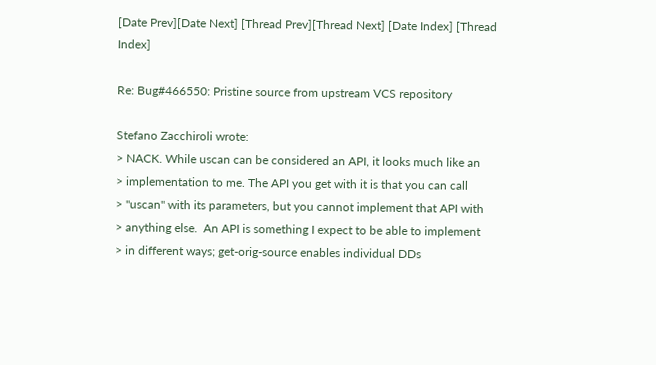[Date Prev][Date Next] [Thread Prev][Thread Next] [Date Index] [Thread Index]

Re: Bug#466550: Pristine source from upstream VCS repository

Stefano Zacchiroli wrote:
> NACK. While uscan can be considered an API, it looks much like an
> implementation to me. The API you get with it is that you can call
> "uscan" with its parameters, but you cannot implement that API with
> anything else.  An API is something I expect to be able to implement
> in different ways; get-orig-source enables individual DDs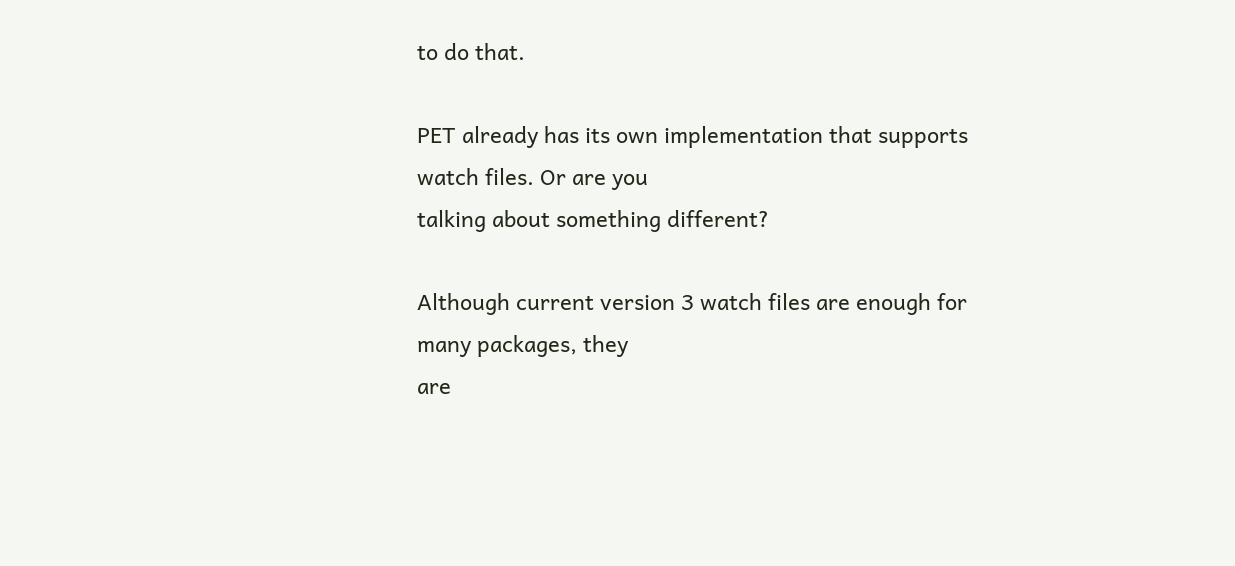to do that.

PET already has its own implementation that supports watch files. Or are you
talking about something different?

Although current version 3 watch files are enough for many packages, they
are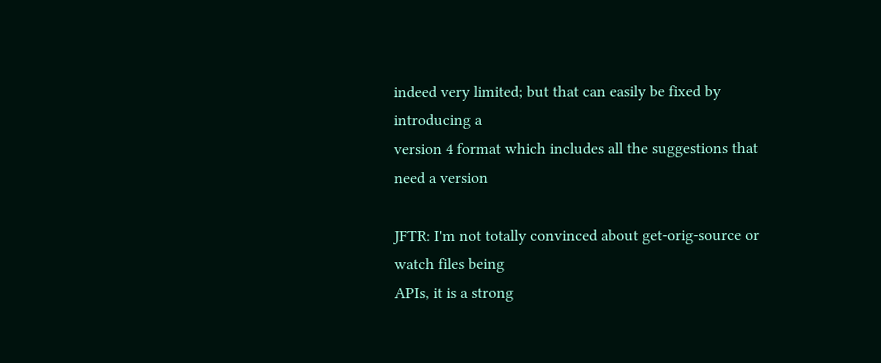indeed very limited; but that can easily be fixed by introducing a
version 4 format which includes all the suggestions that need a version

JFTR: I'm not totally convinced about get-orig-source or watch files being
APIs, it is a strong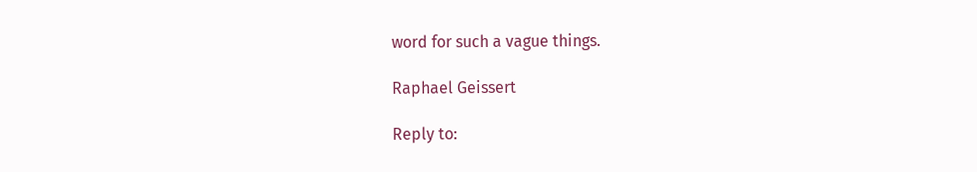word for such a vague things.

Raphael Geissert

Reply to: